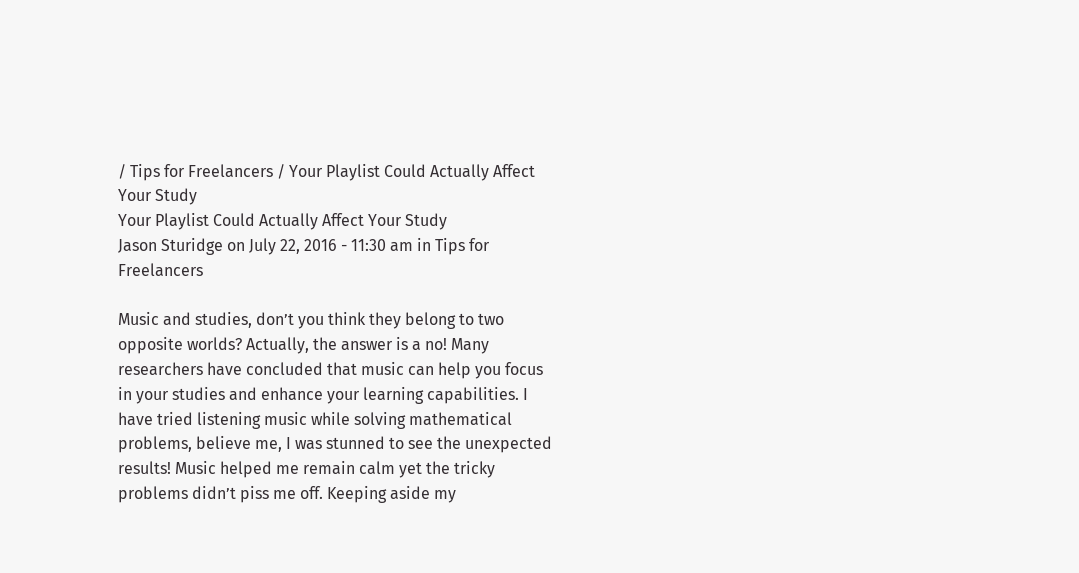/ Tips for Freelancers / Your Playlist Could Actually Affect Your Study
Your Playlist Could Actually Affect Your Study
Jason Sturidge on July 22, 2016 - 11:30 am in Tips for Freelancers

Music and studies, don’t you think they belong to two opposite worlds? Actually, the answer is a no! Many researchers have concluded that music can help you focus in your studies and enhance your learning capabilities. I have tried listening music while solving mathematical problems, believe me, I was stunned to see the unexpected results! Music helped me remain calm yet the tricky problems didn’t piss me off. Keeping aside my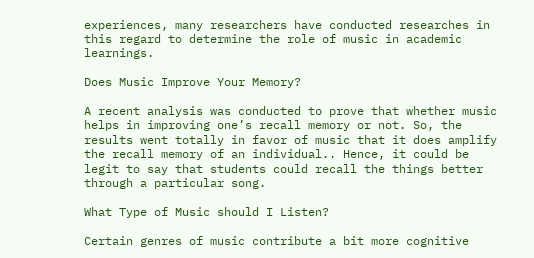experiences, many researchers have conducted researches in this regard to determine the role of music in academic learnings.

Does Music Improve Your Memory?

A recent analysis was conducted to prove that whether music helps in improving one’s recall memory or not. So, the results went totally in favor of music that it does amplify the recall memory of an individual.. Hence, it could be legit to say that students could recall the things better through a particular song.

What Type of Music should I Listen?

Certain genres of music contribute a bit more cognitive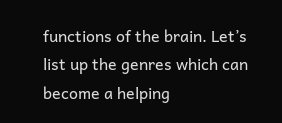functions of the brain. Let’s list up the genres which can become a helping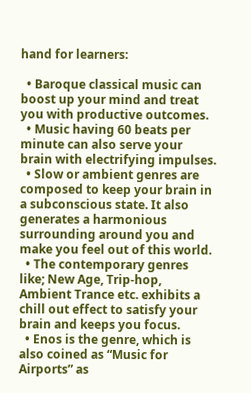hand for learners:

  • Baroque classical music can boost up your mind and treat you with productive outcomes.
  • Music having 60 beats per minute can also serve your brain with electrifying impulses.
  • Slow or ambient genres are composed to keep your brain in a subconscious state. It also generates a harmonious surrounding around you and make you feel out of this world.
  • The contemporary genres like; New Age, Trip-hop, Ambient Trance etc. exhibits a chill out effect to satisfy your brain and keeps you focus.
  • Enos is the genre, which is also coined as “Music for Airports” as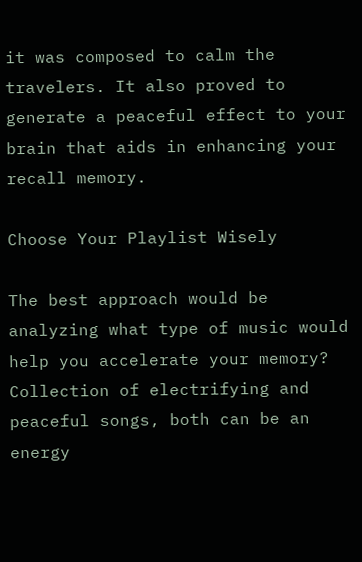it was composed to calm the travelers. It also proved to generate a peaceful effect to your brain that aids in enhancing your recall memory.

Choose Your Playlist Wisely

The best approach would be analyzing what type of music would help you accelerate your memory? Collection of electrifying and peaceful songs, both can be an energy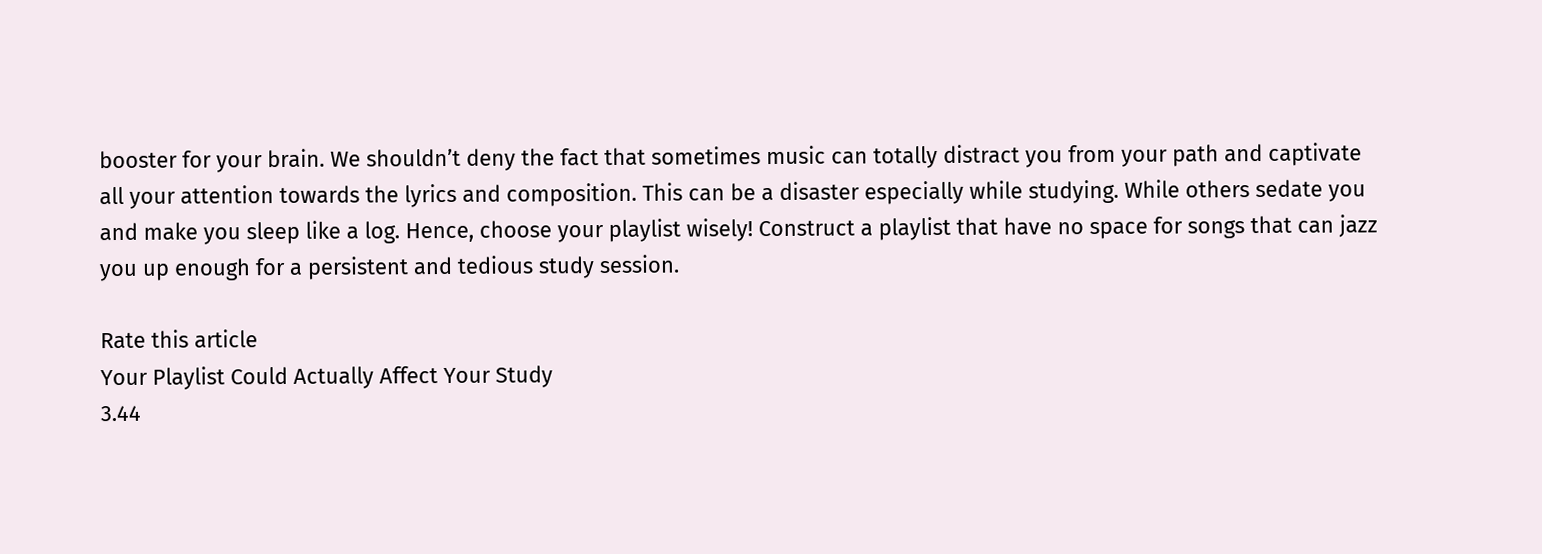booster for your brain. We shouldn’t deny the fact that sometimes music can totally distract you from your path and captivate all your attention towards the lyrics and composition. This can be a disaster especially while studying. While others sedate you and make you sleep like a log. Hence, choose your playlist wisely! Construct a playlist that have no space for songs that can jazz you up enough for a persistent and tedious study session.

Rate this article
Your Playlist Could Actually Affect Your Study
3.44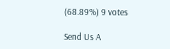(68.89%) 9 votes

Send Us A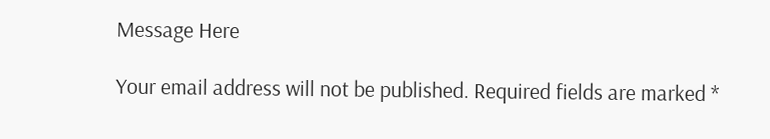Message Here

Your email address will not be published. Required fields are marked *